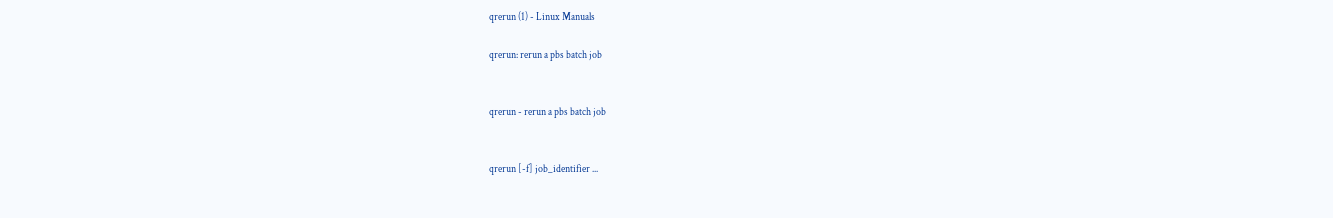qrerun (1) - Linux Manuals

qrerun: rerun a pbs batch job


qrerun - rerun a pbs batch job


qrerun [-f] job_identifier ...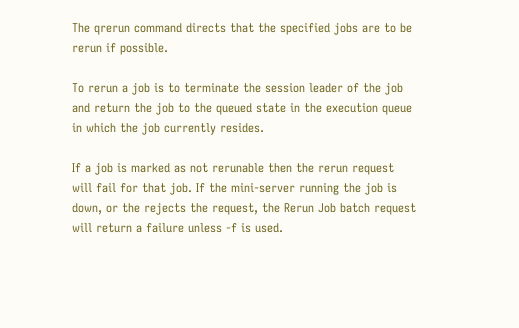The qrerun command directs that the specified jobs are to be rerun if possible.

To rerun a job is to terminate the session leader of the job and return the job to the queued state in the execution queue in which the job currently resides.

If a job is marked as not rerunable then the rerun request will fail for that job. If the mini-server running the job is down, or the rejects the request, the Rerun Job batch request will return a failure unless -f is used.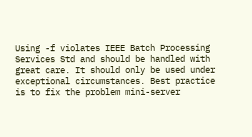Using -f violates IEEE Batch Processing Services Std and should be handled with great care. It should only be used under exceptional circumstances. Best practice is to fix the problem mini-server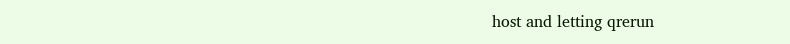host and letting qrerun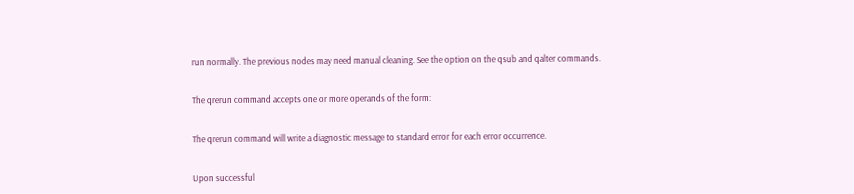run normally. The previous nodes may need manual cleaning. See the option on the qsub and qalter commands.


The qrerun command accepts one or more operands of the form:


The qrerun command will write a diagnostic message to standard error for each error occurrence.


Upon successful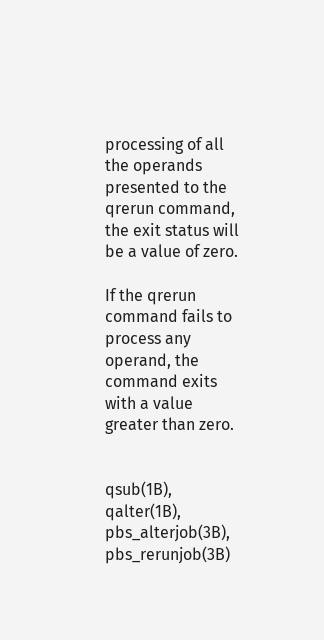processing of all the operands presented to the qrerun command, the exit status will be a value of zero.

If the qrerun command fails to process any operand, the command exits with a value greater than zero.


qsub(1B), qalter(1B), pbs_alterjob(3B), pbs_rerunjob(3B)